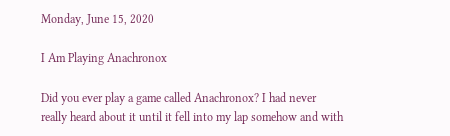Monday, June 15, 2020

I Am Playing Anachronox

Did you ever play a game called Anachronox? I had never really heard about it until it fell into my lap somehow and with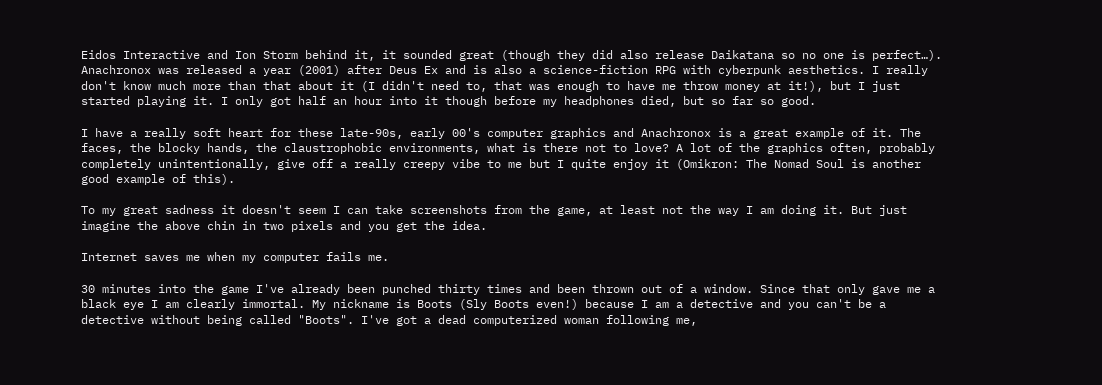Eidos Interactive and Ion Storm behind it, it sounded great (though they did also release Daikatana so no one is perfect…). Anachronox was released a year (2001) after Deus Ex and is also a science-fiction RPG with cyberpunk aesthetics. I really don't know much more than that about it (I didn't need to, that was enough to have me throw money at it!), but I just started playing it. I only got half an hour into it though before my headphones died, but so far so good.

I have a really soft heart for these late-90s, early 00's computer graphics and Anachronox is a great example of it. The faces, the blocky hands, the claustrophobic environments, what is there not to love? A lot of the graphics often, probably completely unintentionally, give off a really creepy vibe to me but I quite enjoy it (Omikron: The Nomad Soul is another good example of this).

To my great sadness it doesn't seem I can take screenshots from the game, at least not the way I am doing it. But just imagine the above chin in two pixels and you get the idea.

Internet saves me when my computer fails me.

30 minutes into the game I've already been punched thirty times and been thrown out of a window. Since that only gave me a black eye I am clearly immortal. My nickname is Boots (Sly Boots even!) because I am a detective and you can't be a detective without being called "Boots". I've got a dead computerized woman following me,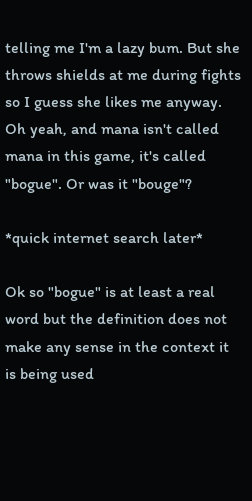telling me I'm a lazy bum. But she throws shields at me during fights so I guess she likes me anyway. Oh yeah, and mana isn't called mana in this game, it's called "bogue". Or was it "bouge"?

*quick internet search later*

Ok so "bogue" is at least a real word but the definition does not make any sense in the context it is being used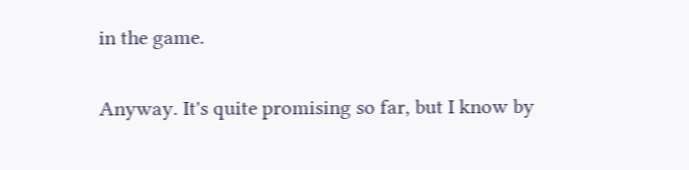in the game.

Anyway. It's quite promising so far, but I know by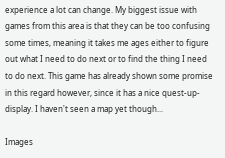experience a lot can change. My biggest issue with games from this area is that they can be too confusing some times, meaning it takes me ages either to figure out what I need to do next or to find the thing I need to do next. This game has already shown some promise in this regard however, since it has a nice quest-up-display. I haven't seen a map yet though...

Images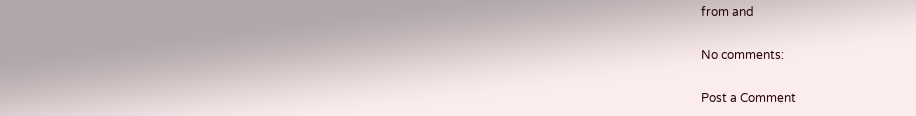from and

No comments:

Post a Comment